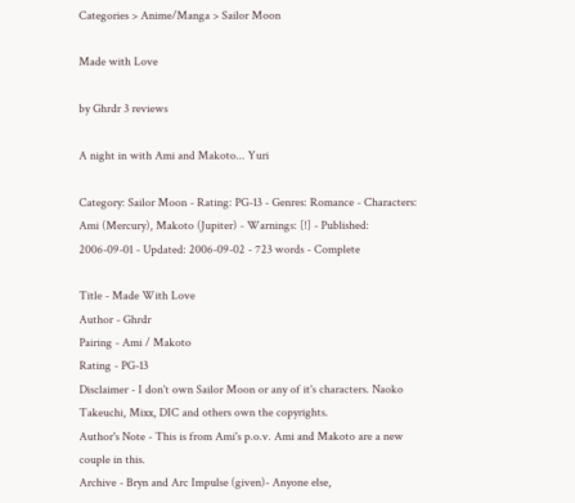Categories > Anime/Manga > Sailor Moon

Made with Love

by Ghrdr 3 reviews

A night in with Ami and Makoto... Yuri

Category: Sailor Moon - Rating: PG-13 - Genres: Romance - Characters: Ami (Mercury), Makoto (Jupiter) - Warnings: [!] - Published: 2006-09-01 - Updated: 2006-09-02 - 723 words - Complete

Title - Made With Love
Author - Ghrdr
Pairing - Ami / Makoto
Rating - PG-13
Disclaimer - I don't own Sailor Moon or any of it's characters. Naoko
Takeuchi, Mixx, DIC and others own the copyrights.
Author's Note - This is from Ami's p.o.v. Ami and Makoto are a new
couple in this.
Archive - Bryn and Arc Impulse (given)- Anyone else,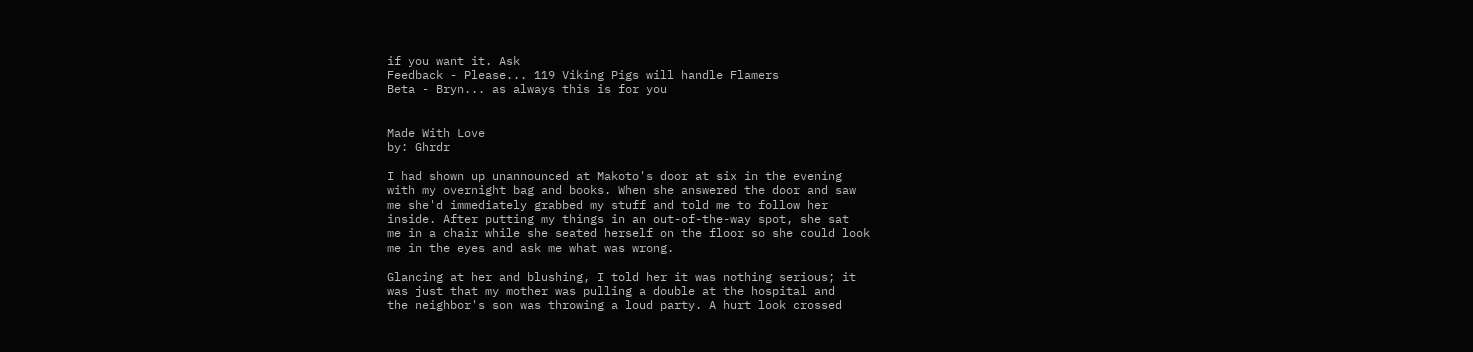if you want it. Ask
Feedback - Please... 119 Viking Pigs will handle Flamers
Beta - Bryn... as always this is for you


Made With Love
by: Ghrdr

I had shown up unannounced at Makoto's door at six in the evening
with my overnight bag and books. When she answered the door and saw
me she'd immediately grabbed my stuff and told me to follow her
inside. After putting my things in an out-of-the-way spot, she sat
me in a chair while she seated herself on the floor so she could look
me in the eyes and ask me what was wrong.

Glancing at her and blushing, I told her it was nothing serious; it
was just that my mother was pulling a double at the hospital and
the neighbor's son was throwing a loud party. A hurt look crossed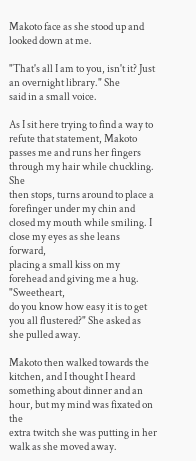Makoto face as she stood up and looked down at me.

"That's all I am to you, isn't it? Just an overnight library." She
said in a small voice.

As I sit here trying to find a way to refute that statement, Makoto
passes me and runs her fingers through my hair while chuckling. She
then stops, turns around to place a forefinger under my chin and
closed my mouth while smiling. I close my eyes as she leans forward,
placing a small kiss on my forehead and giving me a hug. "Sweetheart,
do you know how easy it is to get you all flustered?" She asked as
she pulled away.

Makoto then walked towards the kitchen, and I thought I heard
something about dinner and an hour, but my mind was fixated on the
extra twitch she was putting in her walk as she moved away.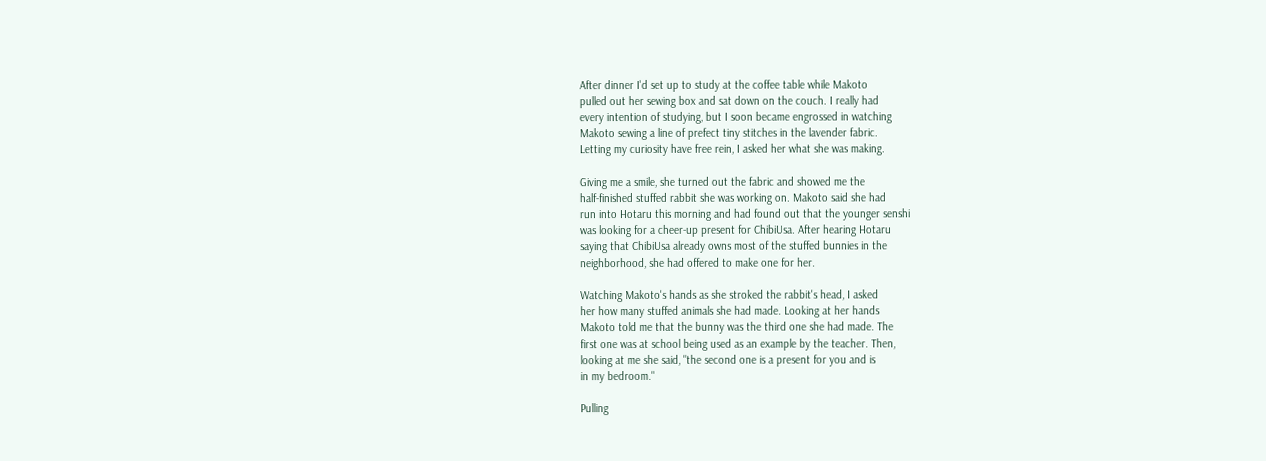After dinner I'd set up to study at the coffee table while Makoto
pulled out her sewing box and sat down on the couch. I really had
every intention of studying, but I soon became engrossed in watching
Makoto sewing a line of prefect tiny stitches in the lavender fabric.
Letting my curiosity have free rein, I asked her what she was making.

Giving me a smile, she turned out the fabric and showed me the
half-finished stuffed rabbit she was working on. Makoto said she had
run into Hotaru this morning and had found out that the younger senshi
was looking for a cheer-up present for ChibiUsa. After hearing Hotaru
saying that ChibiUsa already owns most of the stuffed bunnies in the
neighborhood, she had offered to make one for her.

Watching Makoto's hands as she stroked the rabbit's head, I asked
her how many stuffed animals she had made. Looking at her hands
Makoto told me that the bunny was the third one she had made. The
first one was at school being used as an example by the teacher. Then,
looking at me she said, "the second one is a present for you and is
in my bedroom."

Pulling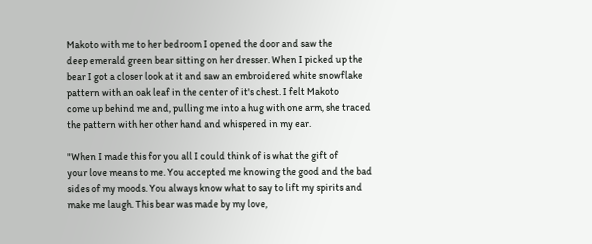Makoto with me to her bedroom I opened the door and saw the
deep emerald green bear sitting on her dresser. When I picked up the
bear I got a closer look at it and saw an embroidered white snowflake
pattern with an oak leaf in the center of it's chest. I felt Makoto
come up behind me and, pulling me into a hug with one arm, she traced
the pattern with her other hand and whispered in my ear.

"When I made this for you all I could think of is what the gift of
your love means to me. You accepted me knowing the good and the bad
sides of my moods. You always know what to say to lift my spirits and
make me laugh. This bear was made by my love,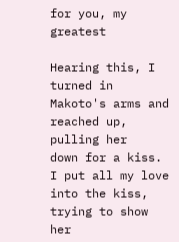for you, my greatest

Hearing this, I turned in Makoto's arms and reached up, pulling her
down for a kiss. I put all my love into the kiss, trying to show her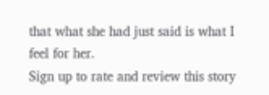that what she had just said is what I feel for her.
Sign up to rate and review this story